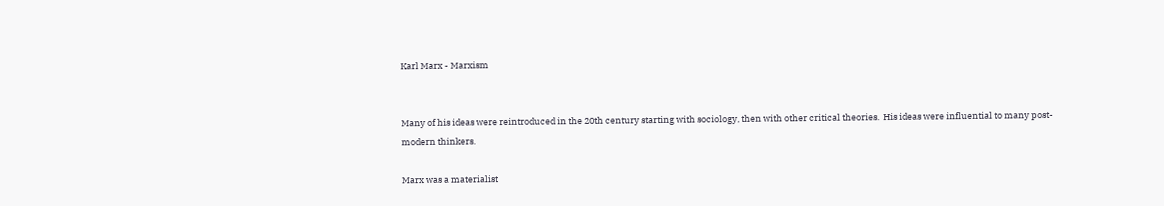Karl Marx - Marxism


Many of his ideas were reintroduced in the 20th century starting with sociology, then with other critical theories.  His ideas were influential to many post-modern thinkers.

Marx was a materialist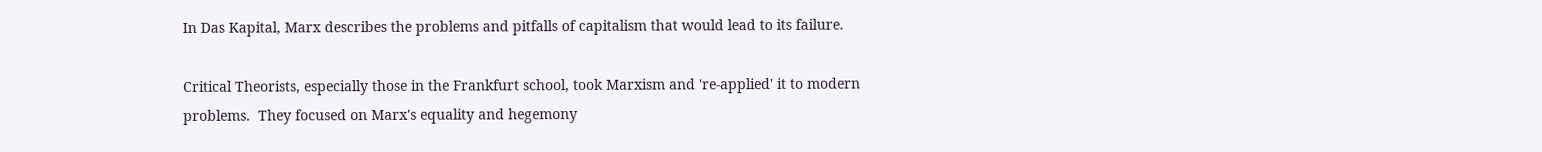In Das Kapital, Marx describes the problems and pitfalls of capitalism that would lead to its failure.

Critical Theorists, especially those in the Frankfurt school, took Marxism and 're-applied' it to modern problems.  They focused on Marx's equality and hegemony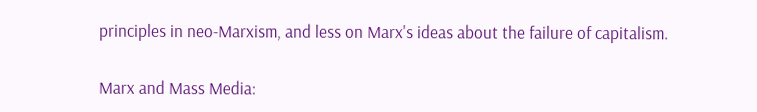principles in neo-Marxism, and less on Marx's ideas about the failure of capitalism.

Marx and Mass Media: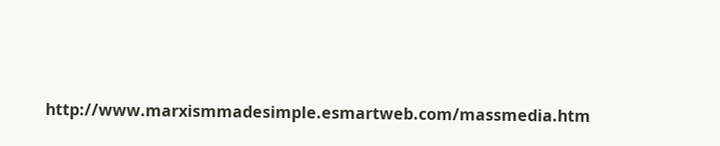http://www.marxismmadesimple.esmartweb.com/massmedia.htm